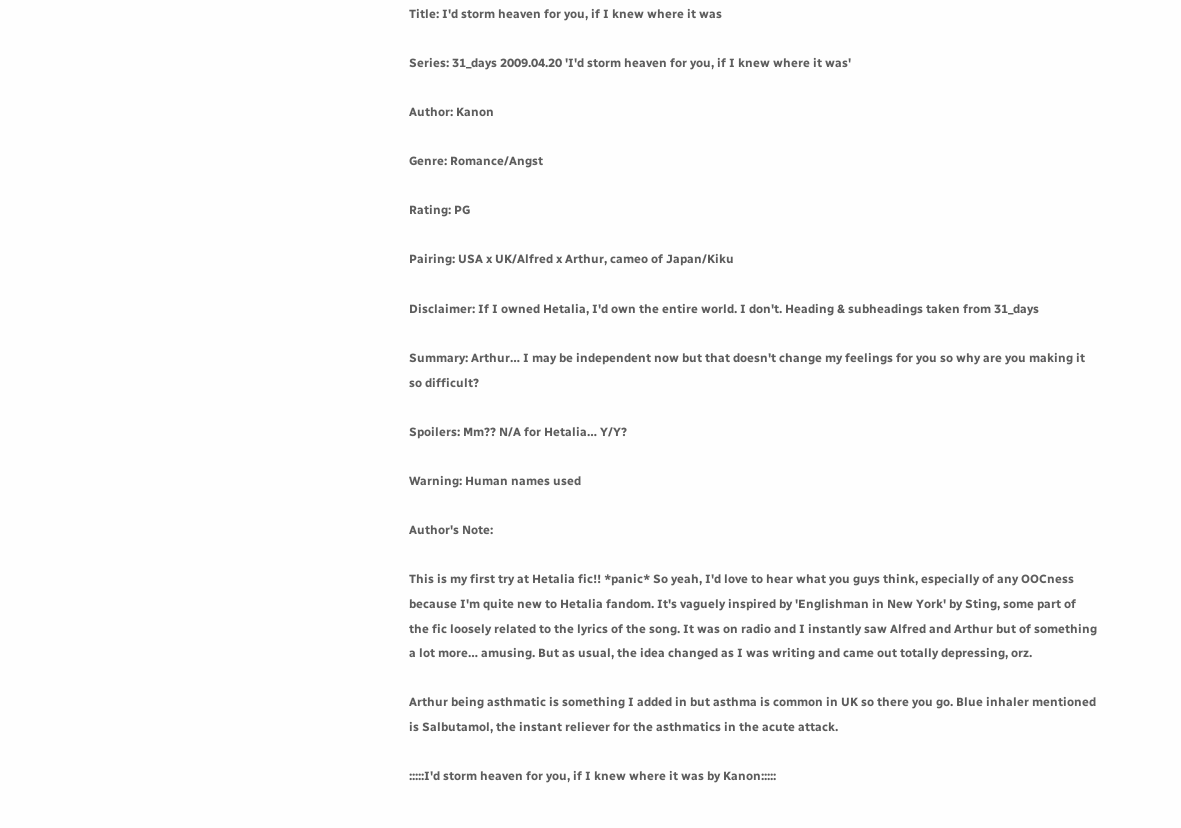Title: I'd storm heaven for you, if I knew where it was

Series: 31_days 2009.04.20 'I'd storm heaven for you, if I knew where it was'

Author: Kanon

Genre: Romance/Angst

Rating: PG

Pairing: USA x UK/Alfred x Arthur, cameo of Japan/Kiku

Disclaimer: If I owned Hetalia, I'd own the entire world. I don't. Heading & subheadings taken from 31_days

Summary: Arthur… I may be independent now but that doesn't change my feelings for you so why are you making it so difficult?

Spoilers: Mm?? N/A for Hetalia… Y/Y?

Warning: Human names used

Author's Note:

This is my first try at Hetalia fic!! *panic* So yeah, I'd love to hear what you guys think, especially of any OOCness because I'm quite new to Hetalia fandom. It's vaguely inspired by 'Englishman in New York' by Sting, some part of the fic loosely related to the lyrics of the song. It was on radio and I instantly saw Alfred and Arthur but of something a lot more… amusing. But as usual, the idea changed as I was writing and came out totally depressing, orz.

Arthur being asthmatic is something I added in but asthma is common in UK so there you go. Blue inhaler mentioned is Salbutamol, the instant reliever for the asthmatics in the acute attack.

:::::I'd storm heaven for you, if I knew where it was by Kanon:::::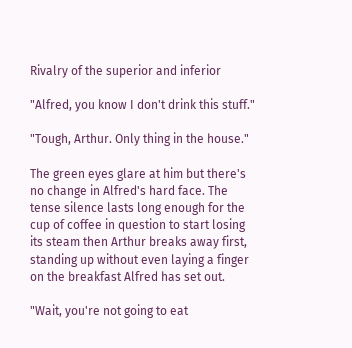Rivalry of the superior and inferior

"Alfred, you know I don't drink this stuff."

"Tough, Arthur. Only thing in the house."

The green eyes glare at him but there's no change in Alfred's hard face. The tense silence lasts long enough for the cup of coffee in question to start losing its steam then Arthur breaks away first, standing up without even laying a finger on the breakfast Alfred has set out.

"Wait, you're not going to eat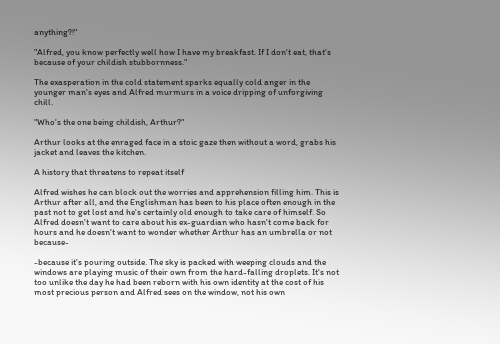anything?!"

"Alfred, you know perfectly well how I have my breakfast. If I don't eat, that's because of your childish stubbornness."

The exasperation in the cold statement sparks equally cold anger in the younger man's eyes and Alfred murmurs in a voice dripping of unforgiving chill.

"Who's the one being childish, Arthur?"

Arthur looks at the enraged face in a stoic gaze then without a word, grabs his jacket and leaves the kitchen.

A history that threatens to repeat itself

Alfred wishes he can block out the worries and apprehension filling him. This is Arthur after all, and the Englishman has been to his place often enough in the past not to get lost and he's certainly old enough to take care of himself. So Alfred doesn't want to care about his ex-guardian who hasn't come back for hours and he doesn't want to wonder whether Arthur has an umbrella or not because-

-because it's pouring outside. The sky is packed with weeping clouds and the windows are playing music of their own from the hard-falling droplets. It's not too unlike the day he had been reborn with his own identity at the cost of his most precious person and Alfred sees on the window, not his own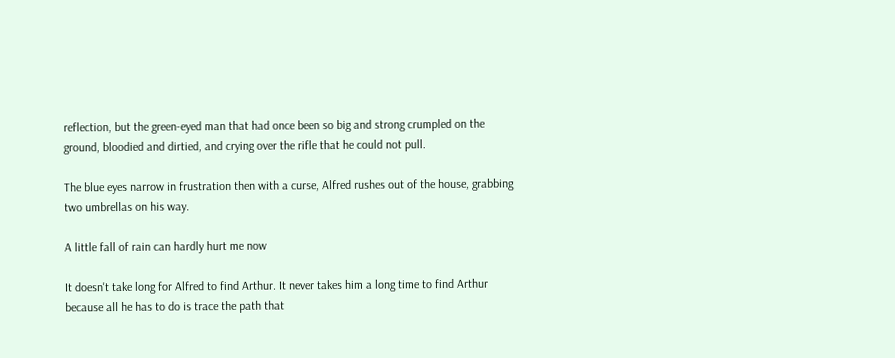reflection, but the green-eyed man that had once been so big and strong crumpled on the ground, bloodied and dirtied, and crying over the rifle that he could not pull.

The blue eyes narrow in frustration then with a curse, Alfred rushes out of the house, grabbing two umbrellas on his way.

A little fall of rain can hardly hurt me now

It doesn't take long for Alfred to find Arthur. It never takes him a long time to find Arthur because all he has to do is trace the path that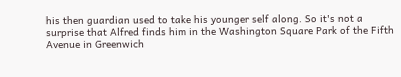his then guardian used to take his younger self along. So it's not a surprise that Alfred finds him in the Washington Square Park of the Fifth Avenue in Greenwich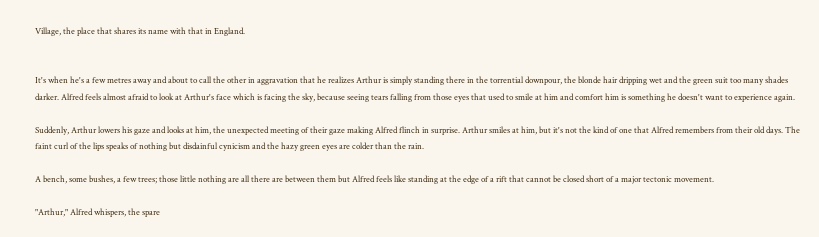Village, the place that shares its name with that in England.


It's when he's a few metres away and about to call the other in aggravation that he realizes Arthur is simply standing there in the torrential downpour, the blonde hair dripping wet and the green suit too many shades darker. Alfred feels almost afraid to look at Arthur's face which is facing the sky, because seeing tears falling from those eyes that used to smile at him and comfort him is something he doesn't want to experience again.

Suddenly, Arthur lowers his gaze and looks at him, the unexpected meeting of their gaze making Alfred flinch in surprise. Arthur smiles at him, but it's not the kind of one that Alfred remembers from their old days. The faint curl of the lips speaks of nothing but disdainful cynicism and the hazy green eyes are colder than the rain.

A bench, some bushes, a few trees; those little nothing are all there are between them but Alfred feels like standing at the edge of a rift that cannot be closed short of a major tectonic movement.

"Arthur," Alfred whispers, the spare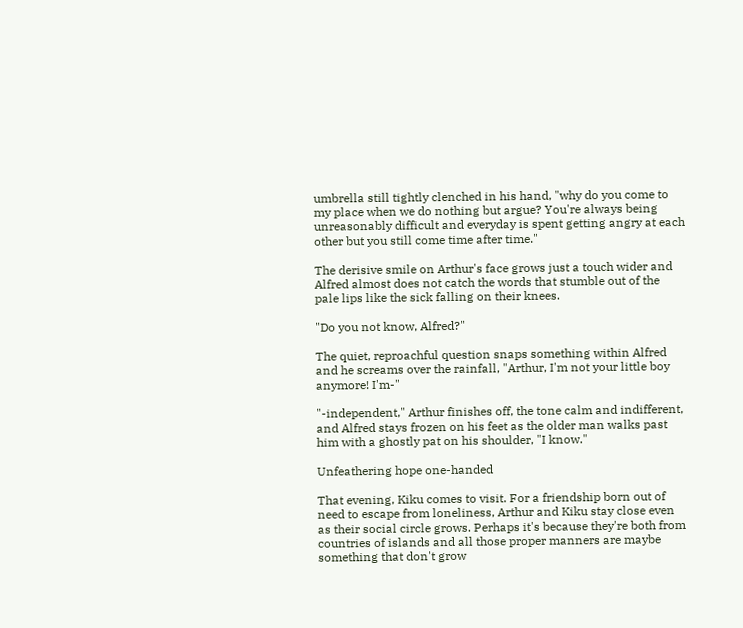umbrella still tightly clenched in his hand, "why do you come to my place when we do nothing but argue? You're always being unreasonably difficult and everyday is spent getting angry at each other but you still come time after time."

The derisive smile on Arthur's face grows just a touch wider and Alfred almost does not catch the words that stumble out of the pale lips like the sick falling on their knees.

"Do you not know, Alfred?"

The quiet, reproachful question snaps something within Alfred and he screams over the rainfall, "Arthur, I'm not your little boy anymore! I'm-"

"-independent," Arthur finishes off, the tone calm and indifferent, and Alfred stays frozen on his feet as the older man walks past him with a ghostly pat on his shoulder, "I know."

Unfeathering hope one-handed

That evening, Kiku comes to visit. For a friendship born out of need to escape from loneliness, Arthur and Kiku stay close even as their social circle grows. Perhaps it's because they're both from countries of islands and all those proper manners are maybe something that don't grow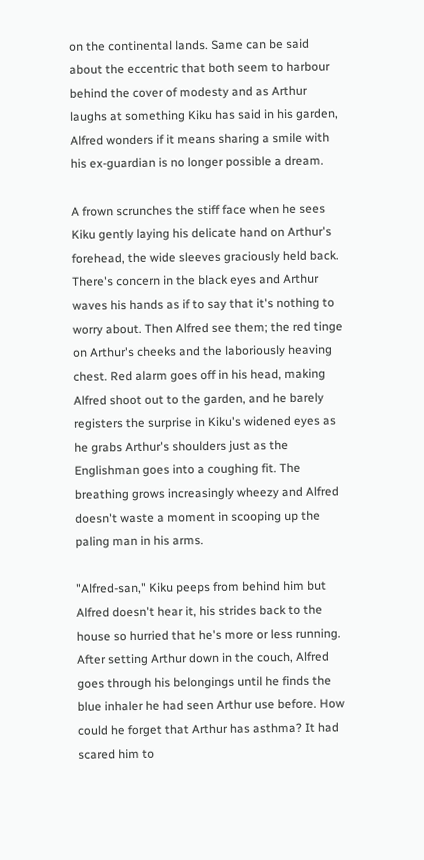on the continental lands. Same can be said about the eccentric that both seem to harbour behind the cover of modesty and as Arthur laughs at something Kiku has said in his garden, Alfred wonders if it means sharing a smile with his ex-guardian is no longer possible a dream.

A frown scrunches the stiff face when he sees Kiku gently laying his delicate hand on Arthur's forehead, the wide sleeves graciously held back. There's concern in the black eyes and Arthur waves his hands as if to say that it's nothing to worry about. Then Alfred see them; the red tinge on Arthur's cheeks and the laboriously heaving chest. Red alarm goes off in his head, making Alfred shoot out to the garden, and he barely registers the surprise in Kiku's widened eyes as he grabs Arthur's shoulders just as the Englishman goes into a coughing fit. The breathing grows increasingly wheezy and Alfred doesn't waste a moment in scooping up the paling man in his arms.

"Alfred-san," Kiku peeps from behind him but Alfred doesn't hear it, his strides back to the house so hurried that he's more or less running. After setting Arthur down in the couch, Alfred goes through his belongings until he finds the blue inhaler he had seen Arthur use before. How could he forget that Arthur has asthma? It had scared him to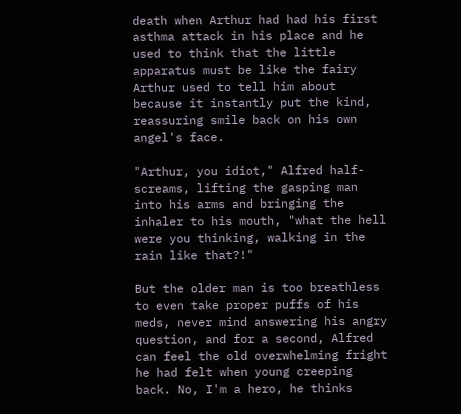death when Arthur had had his first asthma attack in his place and he used to think that the little apparatus must be like the fairy Arthur used to tell him about because it instantly put the kind, reassuring smile back on his own angel's face.

"Arthur, you idiot," Alfred half-screams, lifting the gasping man into his arms and bringing the inhaler to his mouth, "what the hell were you thinking, walking in the rain like that?!"

But the older man is too breathless to even take proper puffs of his meds, never mind answering his angry question, and for a second, Alfred can feel the old overwhelming fright he had felt when young creeping back. No, I'm a hero, he thinks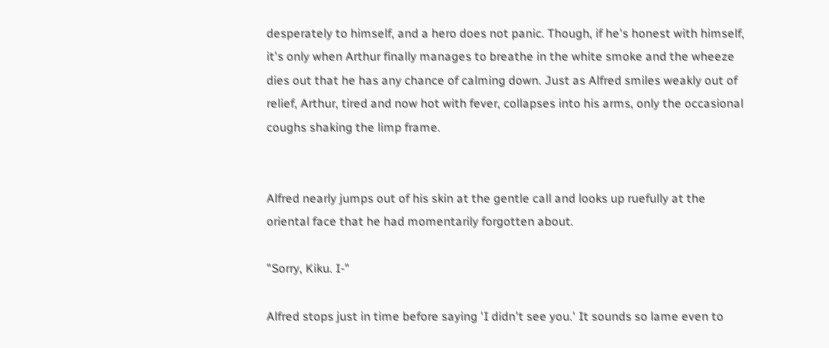desperately to himself, and a hero does not panic. Though, if he's honest with himself, it's only when Arthur finally manages to breathe in the white smoke and the wheeze dies out that he has any chance of calming down. Just as Alfred smiles weakly out of relief, Arthur, tired and now hot with fever, collapses into his arms, only the occasional coughs shaking the limp frame.


Alfred nearly jumps out of his skin at the gentle call and looks up ruefully at the oriental face that he had momentarily forgotten about.

"Sorry, Kiku. I-"

Alfred stops just in time before saying 'I didn't see you.' It sounds so lame even to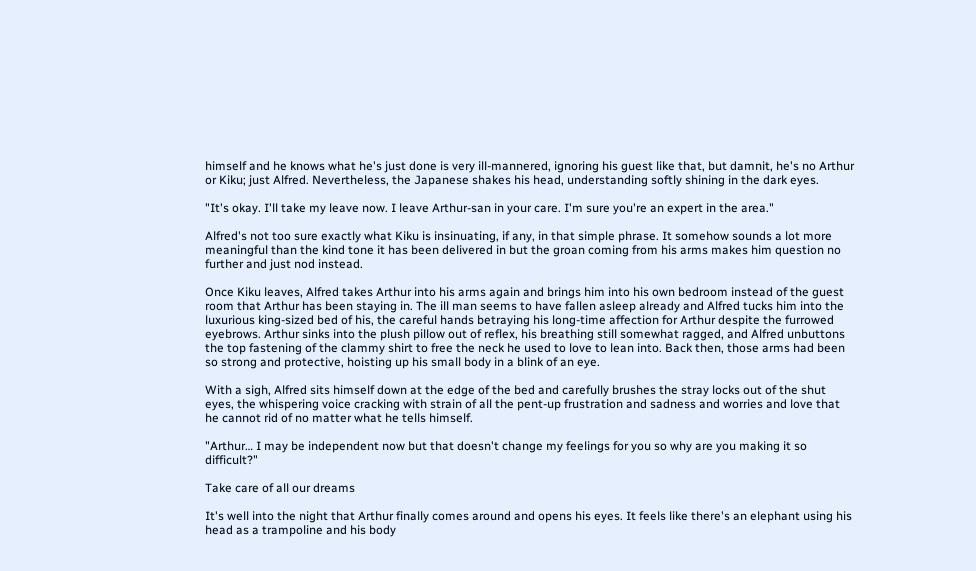himself and he knows what he's just done is very ill-mannered, ignoring his guest like that, but damnit, he's no Arthur or Kiku; just Alfred. Nevertheless, the Japanese shakes his head, understanding softly shining in the dark eyes.

"It's okay. I'll take my leave now. I leave Arthur-san in your care. I'm sure you're an expert in the area."

Alfred's not too sure exactly what Kiku is insinuating, if any, in that simple phrase. It somehow sounds a lot more meaningful than the kind tone it has been delivered in but the groan coming from his arms makes him question no further and just nod instead.

Once Kiku leaves, Alfred takes Arthur into his arms again and brings him into his own bedroom instead of the guest room that Arthur has been staying in. The ill man seems to have fallen asleep already and Alfred tucks him into the luxurious king-sized bed of his, the careful hands betraying his long-time affection for Arthur despite the furrowed eyebrows. Arthur sinks into the plush pillow out of reflex, his breathing still somewhat ragged, and Alfred unbuttons the top fastening of the clammy shirt to free the neck he used to love to lean into. Back then, those arms had been so strong and protective, hoisting up his small body in a blink of an eye.

With a sigh, Alfred sits himself down at the edge of the bed and carefully brushes the stray locks out of the shut eyes, the whispering voice cracking with strain of all the pent-up frustration and sadness and worries and love that he cannot rid of no matter what he tells himself.

"Arthur… I may be independent now but that doesn't change my feelings for you so why are you making it so difficult?"

Take care of all our dreams

It's well into the night that Arthur finally comes around and opens his eyes. It feels like there's an elephant using his head as a trampoline and his body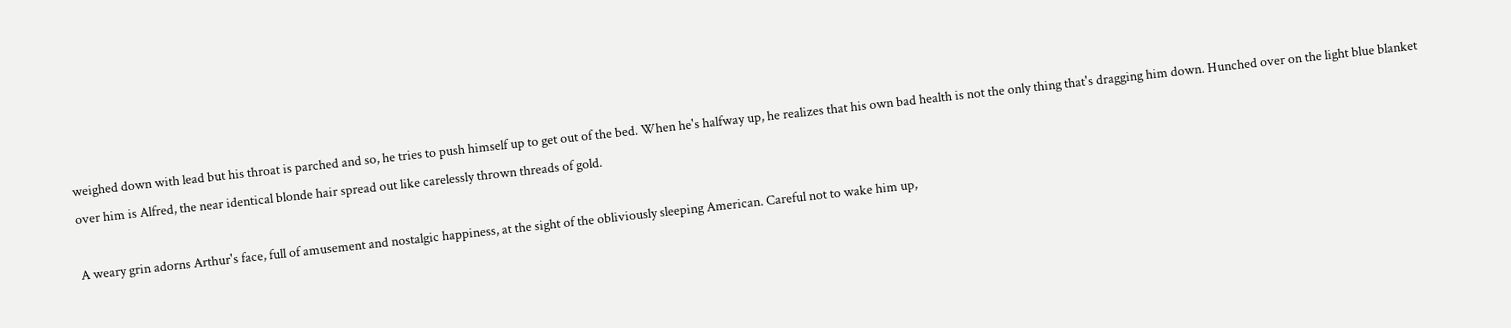weighed down with lead but his throat is parched and so, he tries to push himself up to get out of the bed. When he's halfway up, he realizes that his own bad health is not the only thing that's dragging him down. Hunched over on the light blue blanket over him is Alfred, the near identical blonde hair spread out like carelessly thrown threads of gold.

A weary grin adorns Arthur's face, full of amusement and nostalgic happiness, at the sight of the obliviously sleeping American. Careful not to wake him up,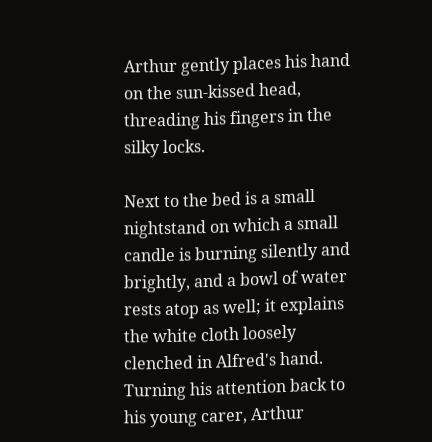Arthur gently places his hand on the sun-kissed head, threading his fingers in the silky locks.

Next to the bed is a small nightstand on which a small candle is burning silently and brightly, and a bowl of water rests atop as well; it explains the white cloth loosely clenched in Alfred's hand. Turning his attention back to his young carer, Arthur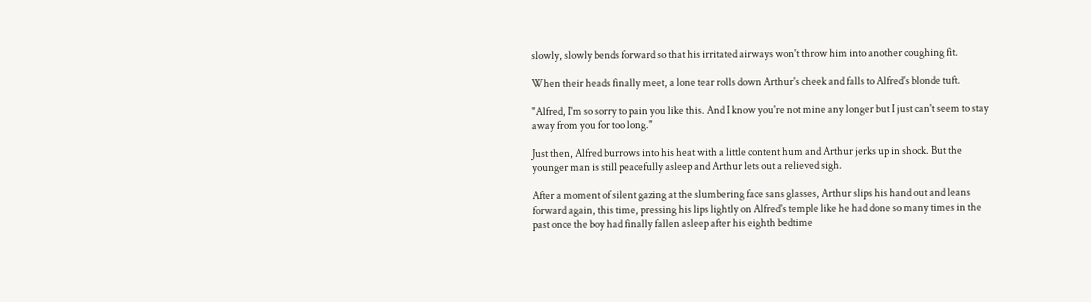slowly, slowly bends forward so that his irritated airways won't throw him into another coughing fit.

When their heads finally meet, a lone tear rolls down Arthur's cheek and falls to Alfred's blonde tuft.

"Alfred, I'm so sorry to pain you like this. And I know you're not mine any longer but I just can't seem to stay away from you for too long."

Just then, Alfred burrows into his heat with a little content hum and Arthur jerks up in shock. But the younger man is still peacefully asleep and Arthur lets out a relieved sigh.

After a moment of silent gazing at the slumbering face sans glasses, Arthur slips his hand out and leans forward again, this time, pressing his lips lightly on Alfred's temple like he had done so many times in the past once the boy had finally fallen asleep after his eighth bedtime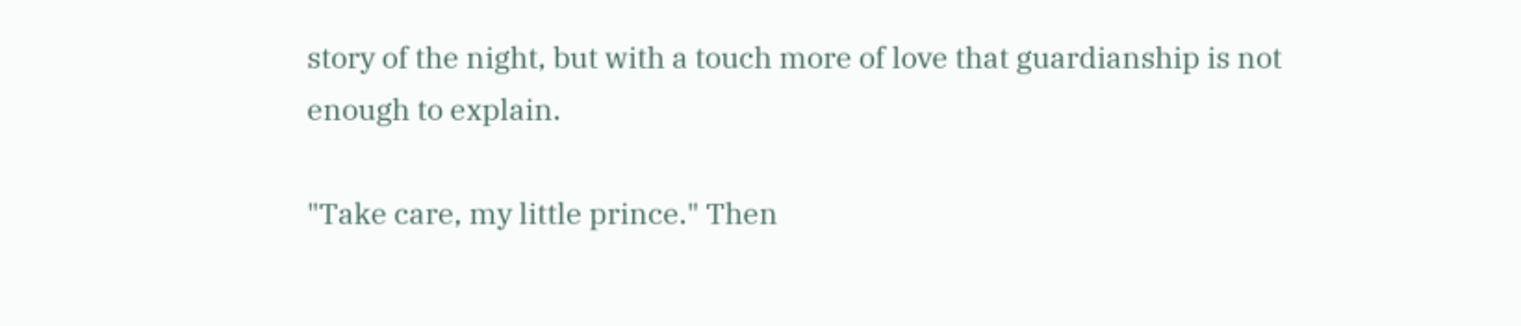story of the night, but with a touch more of love that guardianship is not enough to explain.

"Take care, my little prince." Then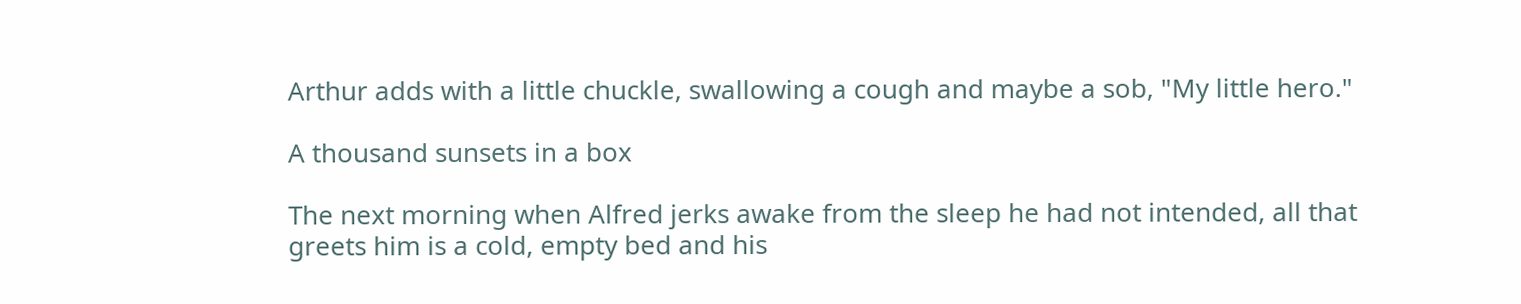Arthur adds with a little chuckle, swallowing a cough and maybe a sob, "My little hero."

A thousand sunsets in a box

The next morning when Alfred jerks awake from the sleep he had not intended, all that greets him is a cold, empty bed and his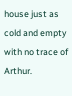house just as cold and empty with no trace of Arthur.